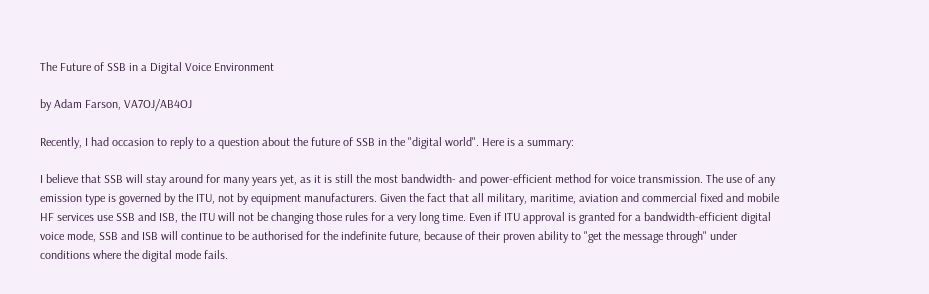The Future of SSB in a Digital Voice Environment

by Adam Farson, VA7OJ/AB4OJ

Recently, I had occasion to reply to a question about the future of SSB in the "digital world". Here is a summary:

I believe that SSB will stay around for many years yet, as it is still the most bandwidth- and power-efficient method for voice transmission. The use of any emission type is governed by the ITU, not by equipment manufacturers. Given the fact that all military, maritime, aviation and commercial fixed and mobile HF services use SSB and ISB, the ITU will not be changing those rules for a very long time. Even if ITU approval is granted for a bandwidth-efficient digital voice mode, SSB and ISB will continue to be authorised for the indefinite future, because of their proven ability to "get the message through" under conditions where the digital mode fails.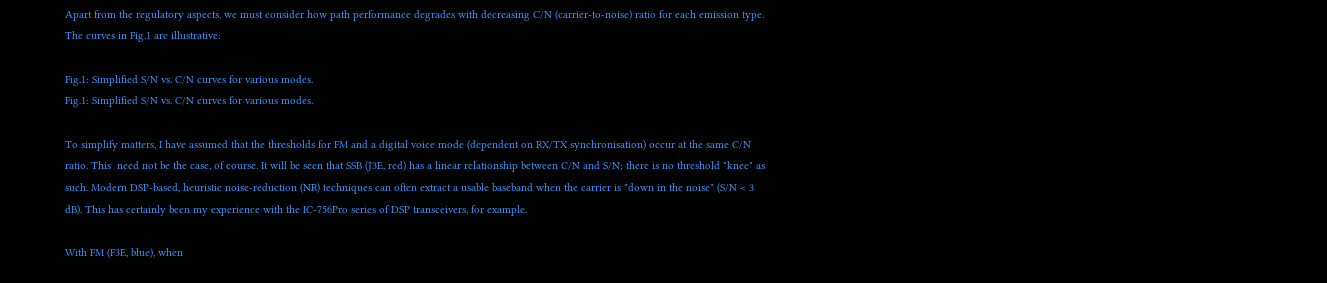Apart from the regulatory aspects, we must consider how path performance degrades with decreasing C/N (carrier-to-noise) ratio for each emission type. The curves in Fig.1 are illustrative:

Fig.1: Simplified S/N vs. C/N curves for various modes.
Fig.1: Simplified S/N vs. C/N curves for various modes.

To simplify matters, I have assumed that the thresholds for FM and a digital voice mode (dependent on RX/TX synchronisation) occur at the same C/N ratio. This  need not be the case, of course. It will be seen that SSB (J3E, red) has a linear relationship between C/N and S/N; there is no threshold "knee" as such. Modern DSP-based, heuristic noise-reduction (NR) techniques can often extract a usable baseband when the carrier is "down in the noise" (S/N < 3 dB). This has certainly been my experience with the IC-756Pro series of DSP transceivers, for example.

With FM (F3E, blue), when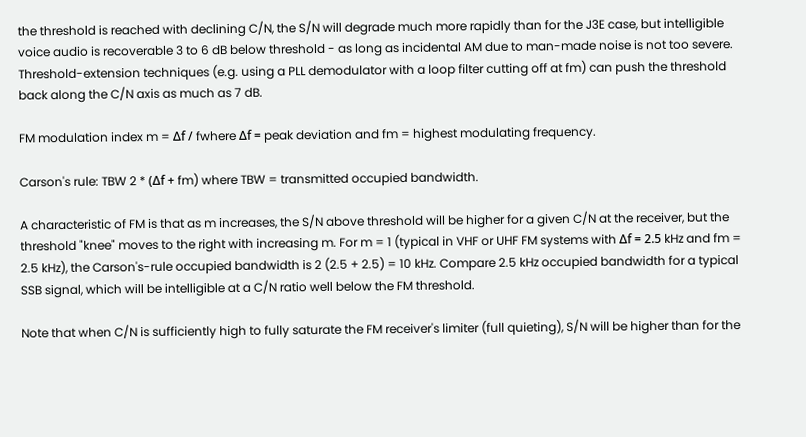the threshold is reached with declining C/N, the S/N will degrade much more rapidly than for the J3E case, but intelligible voice audio is recoverable 3 to 6 dB below threshold - as long as incidental AM due to man-made noise is not too severe. Threshold-extension techniques (e.g. using a PLL demodulator with a loop filter cutting off at fm) can push the threshold back along the C/N axis as much as 7 dB.

FM modulation index m = Δf / fwhere Δf = peak deviation and fm = highest modulating frequency.

Carson's rule: TBW 2 * (Δf + fm) where TBW = transmitted occupied bandwidth.

A characteristic of FM is that as m increases, the S/N above threshold will be higher for a given C/N at the receiver, but the threshold "knee" moves to the right with increasing m. For m = 1 (typical in VHF or UHF FM systems with Δf = 2.5 kHz and fm = 2.5 kHz), the Carson's-rule occupied bandwidth is 2 (2.5 + 2.5) = 10 kHz. Compare 2.5 kHz occupied bandwidth for a typical SSB signal, which will be intelligible at a C/N ratio well below the FM threshold.

Note that when C/N is sufficiently high to fully saturate the FM receiver's limiter (full quieting), S/N will be higher than for the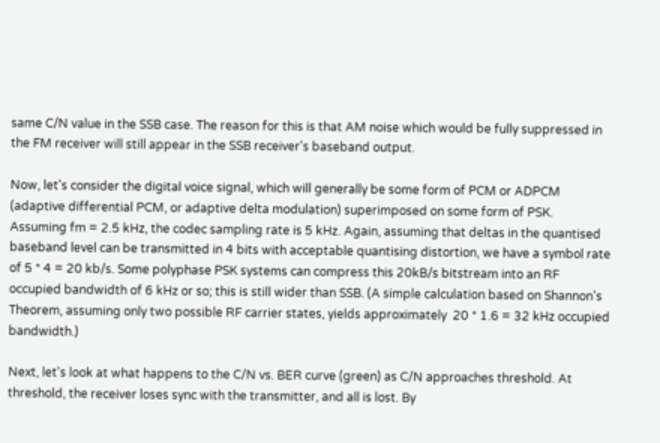same C/N value in the SSB case. The reason for this is that AM noise which would be fully suppressed in the FM receiver will still appear in the SSB receiver's baseband output.

Now, let's consider the digital voice signal, which will generally be some form of PCM or ADPCM (adaptive differential PCM, or adaptive delta modulation) superimposed on some form of PSK. Assuming fm = 2.5 kHz, the codec sampling rate is 5 kHz. Again, assuming that deltas in the quantised baseband level can be transmitted in 4 bits with acceptable quantising distortion, we have a symbol rate of 5 * 4 = 20 kb/s. Some polyphase PSK systems can compress this 20kB/s bitstream into an RF occupied bandwidth of 6 kHz or so; this is still wider than SSB. (A simple calculation based on Shannon's Theorem, assuming only two possible RF carrier states, yields approximately  20 * 1.6 = 32 kHz occupied bandwidth.)

Next, let's look at what happens to the C/N vs. BER curve (green) as C/N approaches threshold. At threshold, the receiver loses sync with the transmitter, and all is lost. By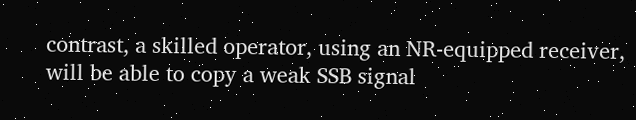contrast, a skilled operator, using an NR-equipped receiver, will be able to copy a weak SSB signal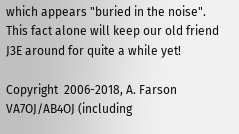which appears "buried in the noise". This fact alone will keep our old friend J3E around for quite a while yet!

Copyright  2006-2018, A. Farson VA7OJ/AB4OJ (including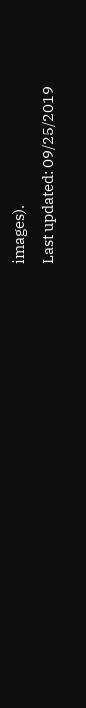images).
Last updated: 09/25/2019